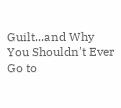Guilt...and Why You Shouldn't Ever Go to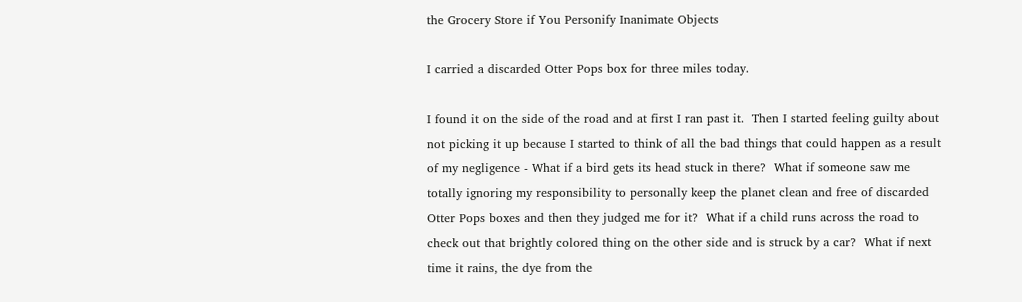the Grocery Store if You Personify Inanimate Objects

I carried a discarded Otter Pops box for three miles today.

I found it on the side of the road and at first I ran past it.  Then I started feeling guilty about not picking it up because I started to think of all the bad things that could happen as a result of my negligence - What if a bird gets its head stuck in there?  What if someone saw me totally ignoring my responsibility to personally keep the planet clean and free of discarded Otter Pops boxes and then they judged me for it?  What if a child runs across the road to check out that brightly colored thing on the other side and is struck by a car?  What if next time it rains, the dye from the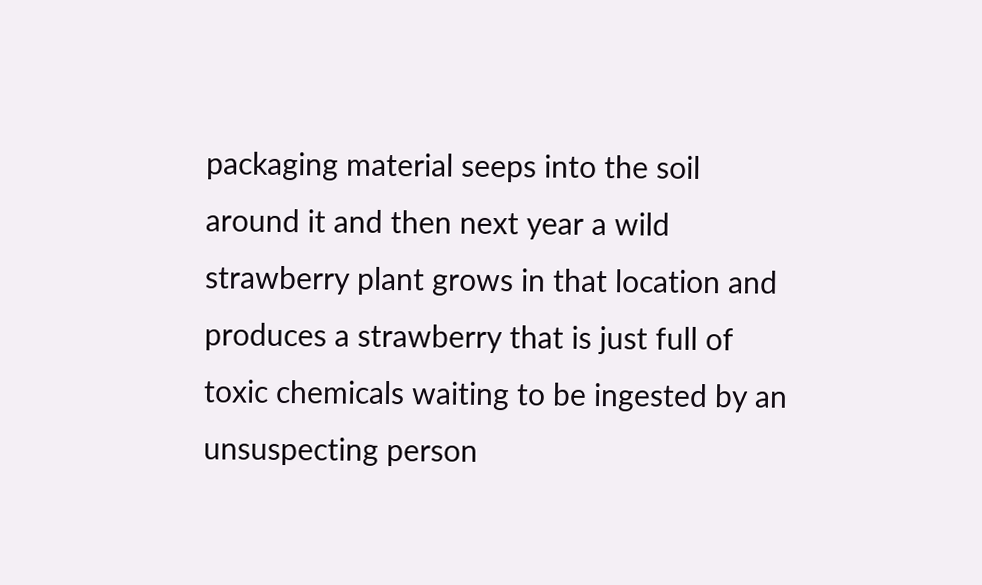packaging material seeps into the soil around it and then next year a wild strawberry plant grows in that location and produces a strawberry that is just full of toxic chemicals waiting to be ingested by an unsuspecting person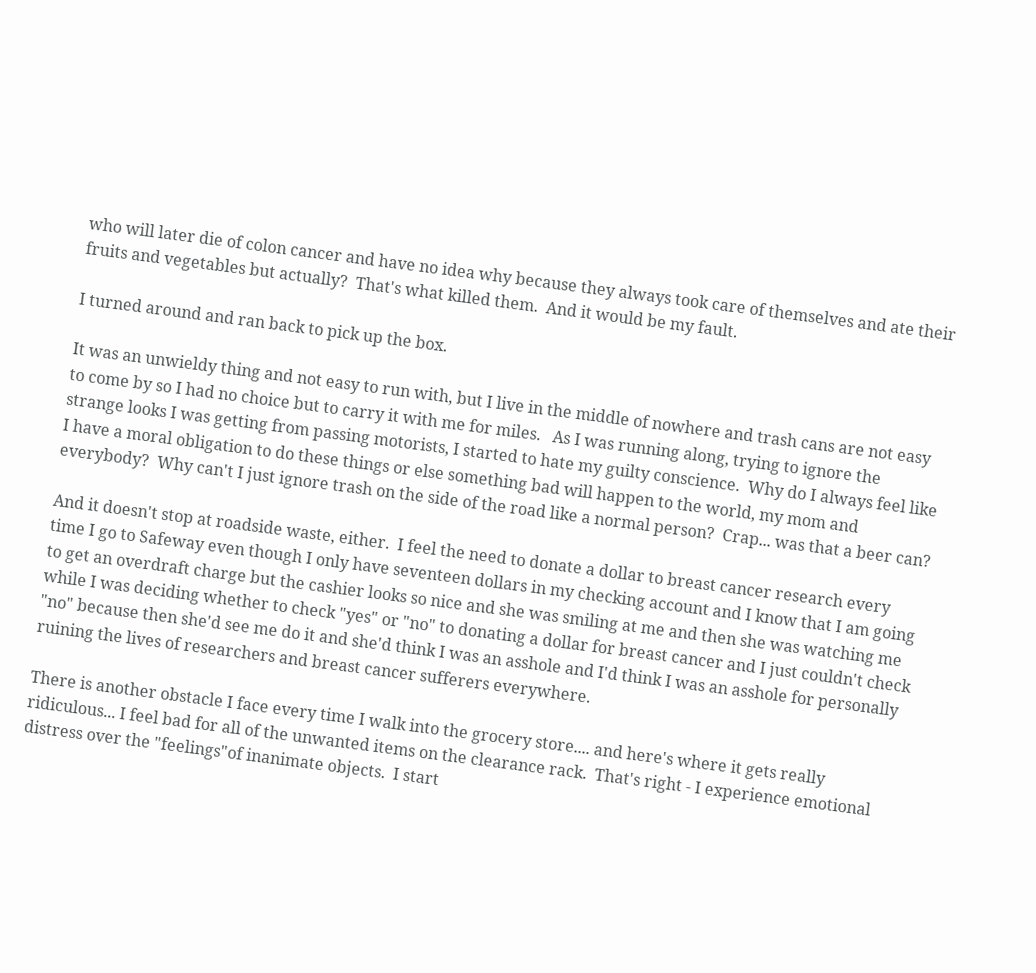who will later die of colon cancer and have no idea why because they always took care of themselves and ate their fruits and vegetables but actually?  That's what killed them.  And it would be my fault.

I turned around and ran back to pick up the box.

It was an unwieldy thing and not easy to run with, but I live in the middle of nowhere and trash cans are not easy to come by so I had no choice but to carry it with me for miles.   As I was running along, trying to ignore the strange looks I was getting from passing motorists, I started to hate my guilty conscience.  Why do I always feel like I have a moral obligation to do these things or else something bad will happen to the world, my mom and everybody?  Why can't I just ignore trash on the side of the road like a normal person?  Crap... was that a beer can?

And it doesn't stop at roadside waste, either.  I feel the need to donate a dollar to breast cancer research every time I go to Safeway even though I only have seventeen dollars in my checking account and I know that I am going to get an overdraft charge but the cashier looks so nice and she was smiling at me and then she was watching me while I was deciding whether to check "yes" or "no" to donating a dollar for breast cancer and I just couldn't check "no" because then she'd see me do it and she'd think I was an asshole and I'd think I was an asshole for personally ruining the lives of researchers and breast cancer sufferers everywhere.

There is another obstacle I face every time I walk into the grocery store.... and here's where it gets really ridiculous... I feel bad for all of the unwanted items on the clearance rack.  That's right - I experience emotional distress over the "feelings"of inanimate objects.  I start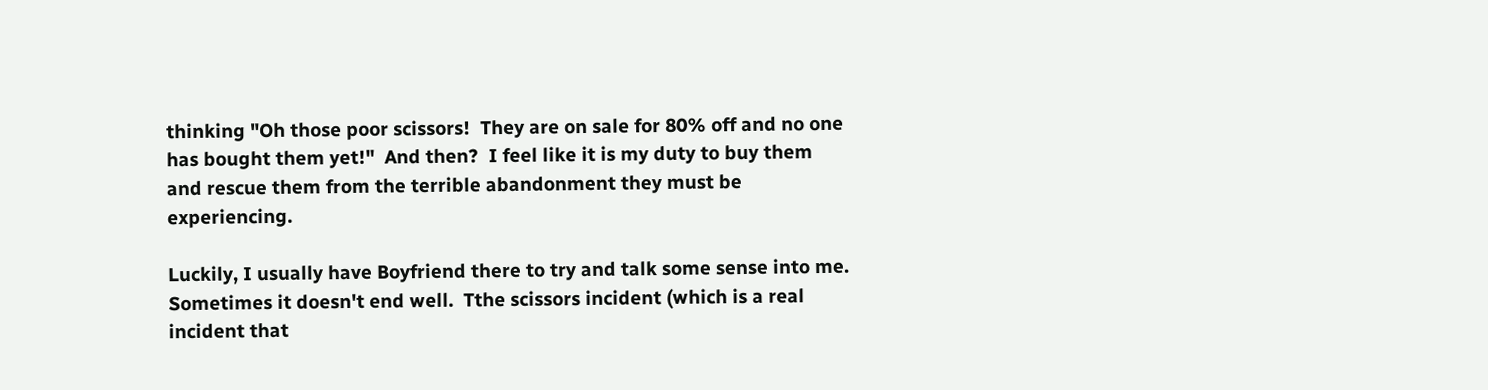thinking "Oh those poor scissors!  They are on sale for 80% off and no one has bought them yet!"  And then?  I feel like it is my duty to buy them and rescue them from the terrible abandonment they must be experiencing.

Luckily, I usually have Boyfriend there to try and talk some sense into me.  Sometimes it doesn't end well.  Tthe scissors incident (which is a real incident that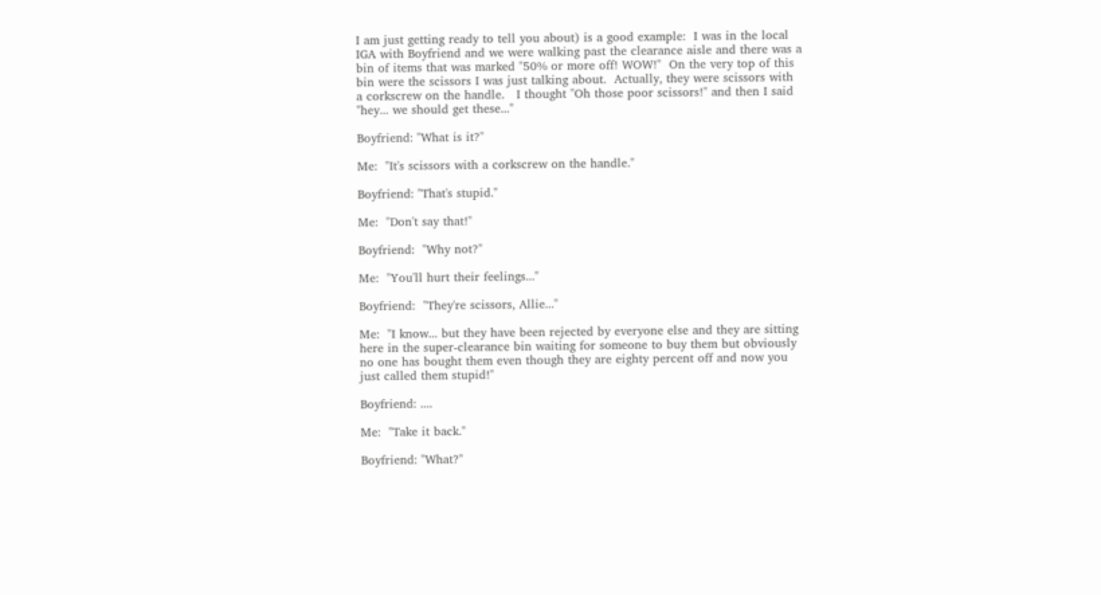I am just getting ready to tell you about) is a good example:  I was in the local IGA with Boyfriend and we were walking past the clearance aisle and there was a bin of items that was marked "50% or more off! WOW!"  On the very top of this bin were the scissors I was just talking about.  Actually, they were scissors with a corkscrew on the handle.   I thought "Oh those poor scissors!" and then I said "hey... we should get these..."

Boyfriend: "What is it?"

Me:  "It's scissors with a corkscrew on the handle."

Boyfriend: "That's stupid."

Me:  "Don't say that!"

Boyfriend:  "Why not?"

Me:  "You'll hurt their feelings..."

Boyfriend:  "They're scissors, Allie..."

Me:  "I know... but they have been rejected by everyone else and they are sitting here in the super-clearance bin waiting for someone to buy them but obviously no one has bought them even though they are eighty percent off and now you just called them stupid!"

Boyfriend: ....

Me:  "Take it back."

Boyfriend: "What?"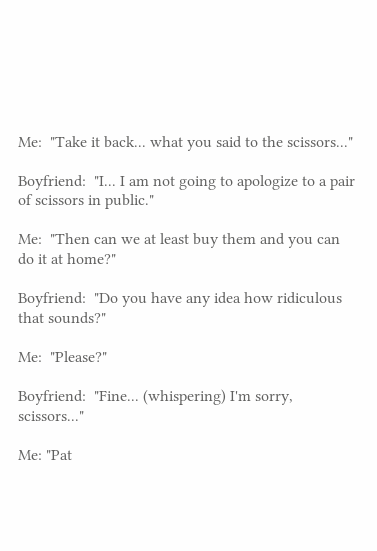Me:  "Take it back... what you said to the scissors..."

Boyfriend:  "I... I am not going to apologize to a pair of scissors in public."

Me:  "Then can we at least buy them and you can do it at home?"

Boyfriend:  "Do you have any idea how ridiculous that sounds?"

Me:  "Please?"

Boyfriend:  "Fine... (whispering) I'm sorry, scissors..."

Me: "Pat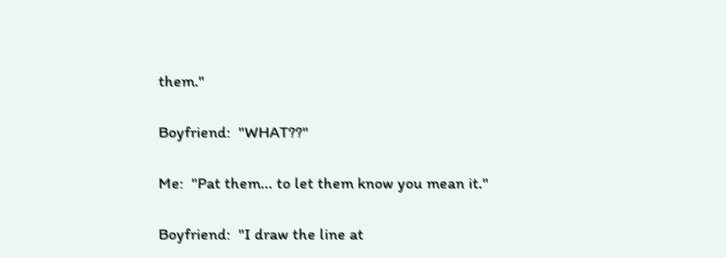them."

Boyfriend:  "WHAT??"

Me:  "Pat them... to let them know you mean it."

Boyfriend:  "I draw the line at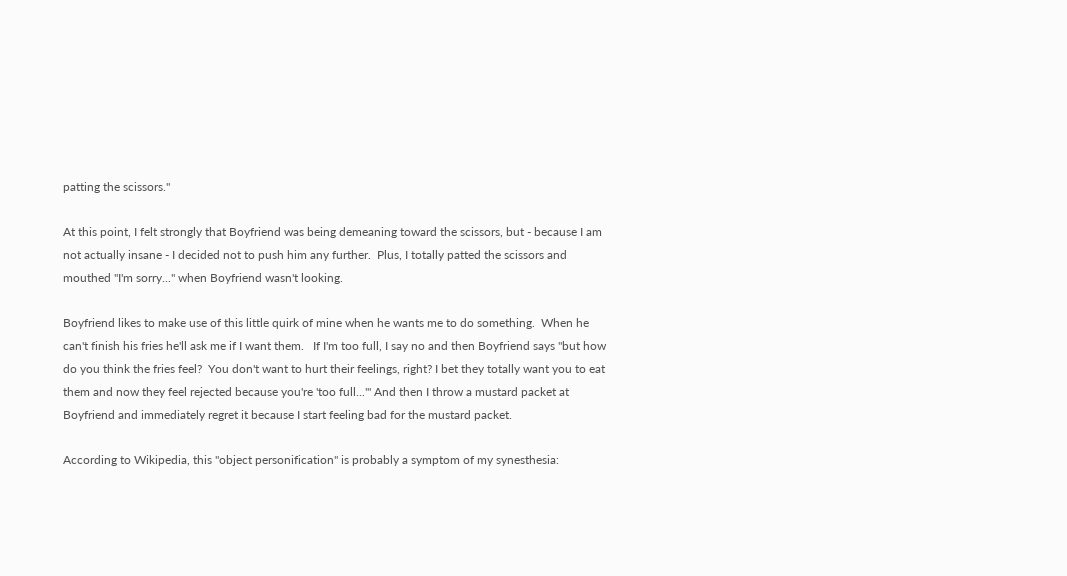patting the scissors."

At this point, I felt strongly that Boyfriend was being demeaning toward the scissors, but - because I am not actually insane - I decided not to push him any further.  Plus, I totally patted the scissors and mouthed "I'm sorry..." when Boyfriend wasn't looking.

Boyfriend likes to make use of this little quirk of mine when he wants me to do something.  When he can't finish his fries he'll ask me if I want them.   If I'm too full, I say no and then Boyfriend says "but how do you think the fries feel?  You don't want to hurt their feelings, right? I bet they totally want you to eat them and now they feel rejected because you're 'too full...'" And then I throw a mustard packet at Boyfriend and immediately regret it because I start feeling bad for the mustard packet.

According to Wikipedia, this "object personification" is probably a symptom of my synesthesia: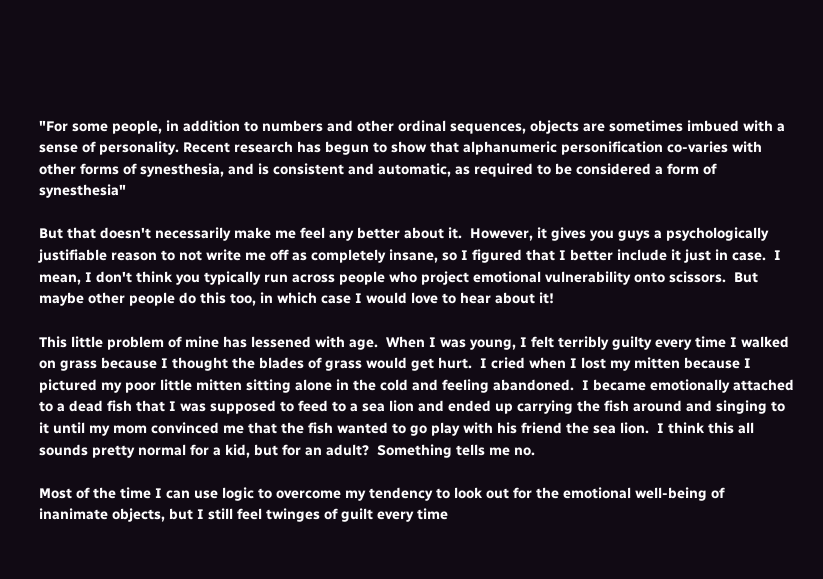"For some people, in addition to numbers and other ordinal sequences, objects are sometimes imbued with a sense of personality. Recent research has begun to show that alphanumeric personification co-varies with other forms of synesthesia, and is consistent and automatic, as required to be considered a form of synesthesia"

But that doesn't necessarily make me feel any better about it.  However, it gives you guys a psychologically justifiable reason to not write me off as completely insane, so I figured that I better include it just in case.  I mean, I don't think you typically run across people who project emotional vulnerability onto scissors.  But maybe other people do this too, in which case I would love to hear about it!

This little problem of mine has lessened with age.  When I was young, I felt terribly guilty every time I walked on grass because I thought the blades of grass would get hurt.  I cried when I lost my mitten because I pictured my poor little mitten sitting alone in the cold and feeling abandoned.  I became emotionally attached to a dead fish that I was supposed to feed to a sea lion and ended up carrying the fish around and singing to it until my mom convinced me that the fish wanted to go play with his friend the sea lion.  I think this all sounds pretty normal for a kid, but for an adult?  Something tells me no.

Most of the time I can use logic to overcome my tendency to look out for the emotional well-being of inanimate objects, but I still feel twinges of guilt every time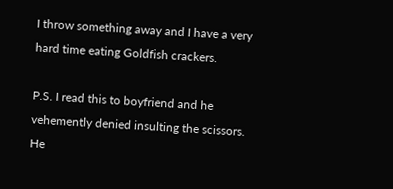I throw something away and I have a very hard time eating Goldfish crackers.

P.S. I read this to boyfriend and he vehemently denied insulting the scissors.  He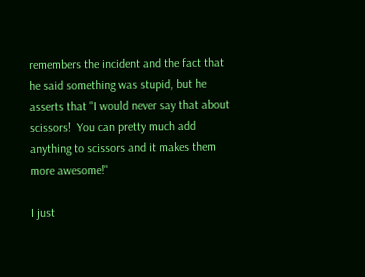remembers the incident and the fact that he said something was stupid, but he asserts that "I would never say that about scissors!  You can pretty much add anything to scissors and it makes them more awesome!"

I just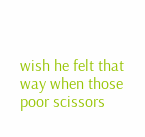wish he felt that way when those poor scissors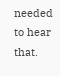needed to hear that.